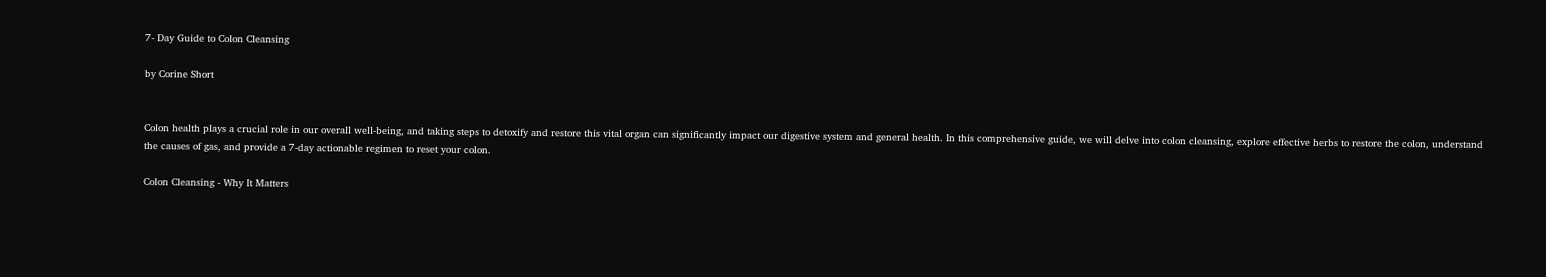7- Day Guide to Colon Cleansing

by Corine Short


Colon health plays a crucial role in our overall well-being, and taking steps to detoxify and restore this vital organ can significantly impact our digestive system and general health. In this comprehensive guide, we will delve into colon cleansing, explore effective herbs to restore the colon, understand the causes of gas, and provide a 7-day actionable regimen to reset your colon.

Colon Cleansing - Why It Matters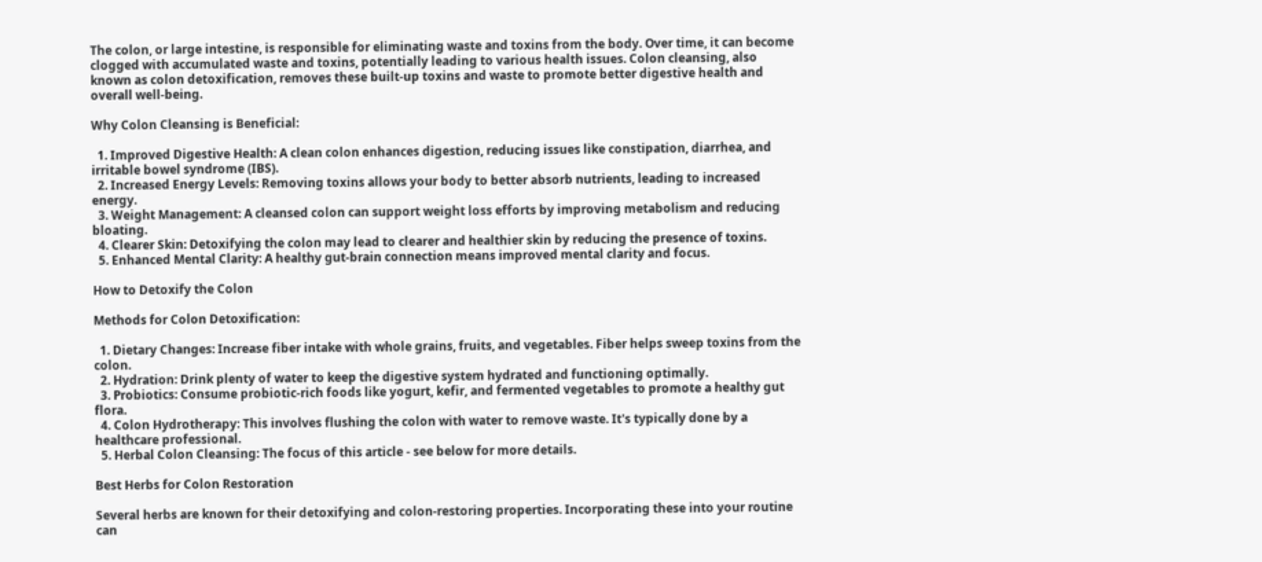The colon, or large intestine, is responsible for eliminating waste and toxins from the body. Over time, it can become clogged with accumulated waste and toxins, potentially leading to various health issues. Colon cleansing, also known as colon detoxification, removes these built-up toxins and waste to promote better digestive health and overall well-being.

Why Colon Cleansing is Beneficial:

  1. Improved Digestive Health: A clean colon enhances digestion, reducing issues like constipation, diarrhea, and irritable bowel syndrome (IBS).
  2. Increased Energy Levels: Removing toxins allows your body to better absorb nutrients, leading to increased energy.
  3. Weight Management: A cleansed colon can support weight loss efforts by improving metabolism and reducing bloating.
  4. Clearer Skin: Detoxifying the colon may lead to clearer and healthier skin by reducing the presence of toxins.
  5. Enhanced Mental Clarity: A healthy gut-brain connection means improved mental clarity and focus.

How to Detoxify the Colon

Methods for Colon Detoxification:

  1. Dietary Changes: Increase fiber intake with whole grains, fruits, and vegetables. Fiber helps sweep toxins from the colon.
  2. Hydration: Drink plenty of water to keep the digestive system hydrated and functioning optimally.
  3. Probiotics: Consume probiotic-rich foods like yogurt, kefir, and fermented vegetables to promote a healthy gut flora.
  4. Colon Hydrotherapy: This involves flushing the colon with water to remove waste. It's typically done by a healthcare professional.
  5. Herbal Colon Cleansing: The focus of this article - see below for more details.

Best Herbs for Colon Restoration

Several herbs are known for their detoxifying and colon-restoring properties. Incorporating these into your routine can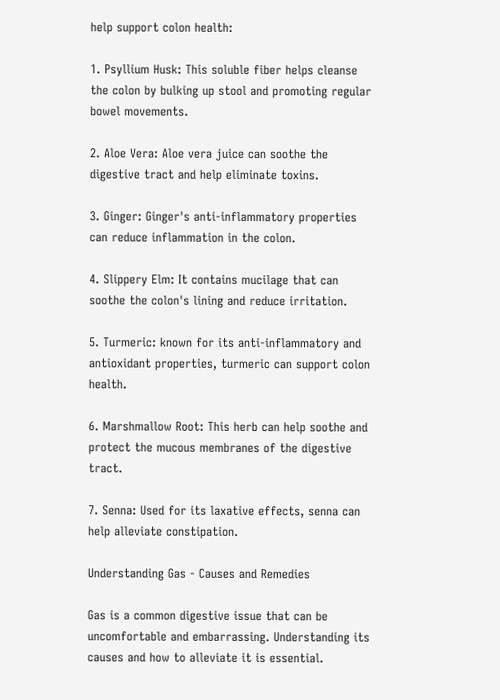help support colon health:

1. Psyllium Husk: This soluble fiber helps cleanse the colon by bulking up stool and promoting regular bowel movements.

2. Aloe Vera: Aloe vera juice can soothe the digestive tract and help eliminate toxins.

3. Ginger: Ginger's anti-inflammatory properties can reduce inflammation in the colon.

4. Slippery Elm: It contains mucilage that can soothe the colon's lining and reduce irritation.

5. Turmeric: known for its anti-inflammatory and antioxidant properties, turmeric can support colon health.

6. Marshmallow Root: This herb can help soothe and protect the mucous membranes of the digestive tract.

7. Senna: Used for its laxative effects, senna can help alleviate constipation.

Understanding Gas - Causes and Remedies

Gas is a common digestive issue that can be uncomfortable and embarrassing. Understanding its causes and how to alleviate it is essential.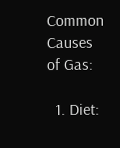Common Causes of Gas:

  1. Diet: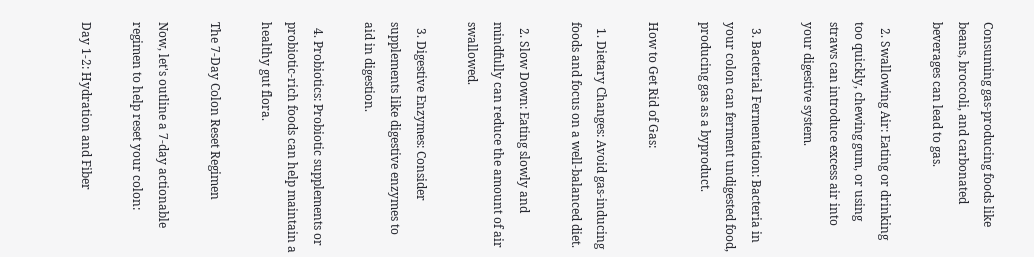Consuming gas-producing foods like beans, broccoli, and carbonated beverages can lead to gas.

  2. Swallowing Air: Eating or drinking too quickly, chewing gum, or using straws can introduce excess air into your digestive system.

  3. Bacterial Fermentation: Bacteria in your colon can ferment undigested food, producing gas as a byproduct.

How to Get Rid of Gas:

  1. Dietary Changes: Avoid gas-inducing foods and focus on a well-balanced diet.

  2. Slow Down: Eating slowly and mindfully can reduce the amount of air swallowed.

  3. Digestive Enzymes: Consider supplements like digestive enzymes to aid in digestion.

  4. Probiotics: Probiotic supplements or probiotic-rich foods can help maintain a healthy gut flora.

The 7-Day Colon Reset Regimen

Now, let's outline a 7-day actionable regimen to help reset your colon:

Day 1-2: Hydration and Fiber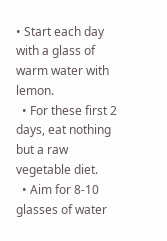• Start each day with a glass of warm water with lemon.
  • For these first 2 days, eat nothing but a raw vegetable diet.
  • Aim for 8-10 glasses of water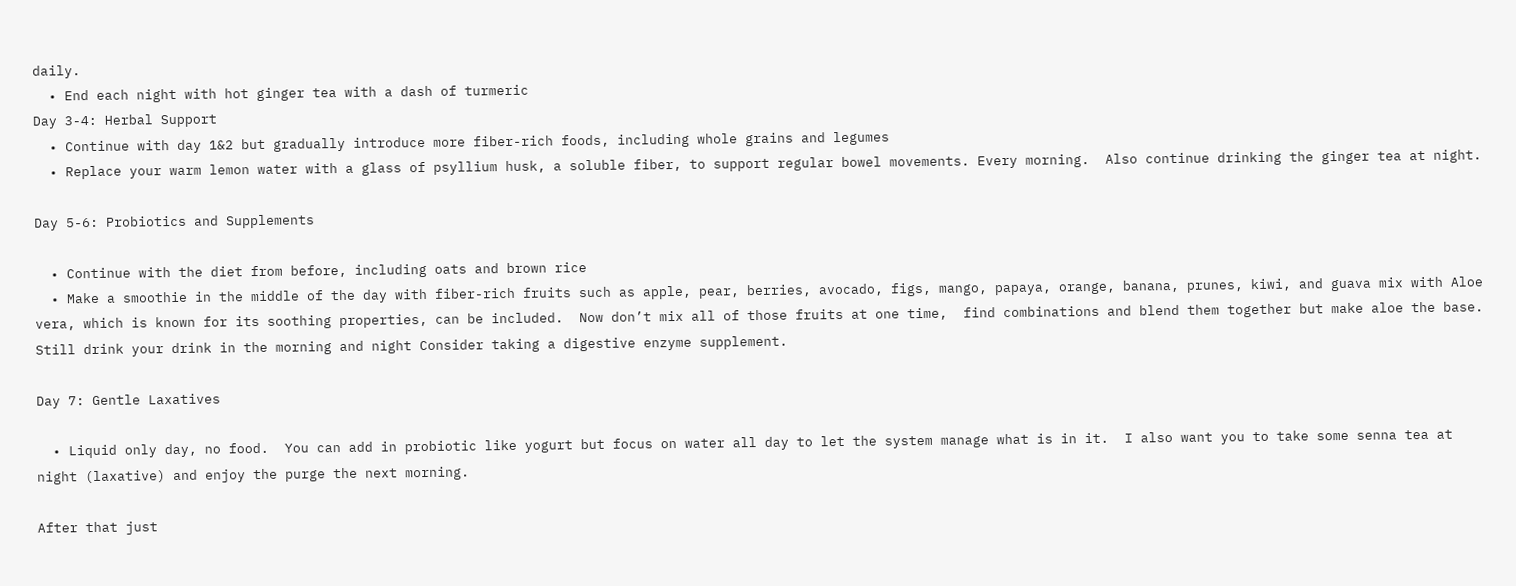daily.
  • End each night with hot ginger tea with a dash of turmeric
Day 3-4: Herbal Support
  • Continue with day 1&2 but gradually introduce more fiber-rich foods, including whole grains and legumes
  • Replace your warm lemon water with a glass of psyllium husk, a soluble fiber, to support regular bowel movements. Every morning.  Also continue drinking the ginger tea at night.

Day 5-6: Probiotics and Supplements

  • Continue with the diet from before, including oats and brown rice
  • Make a smoothie in the middle of the day with fiber-rich fruits such as apple, pear, berries, avocado, figs, mango, papaya, orange, banana, prunes, kiwi, and guava mix with Aloe vera, which is known for its soothing properties, can be included.  Now don’t mix all of those fruits at one time,  find combinations and blend them together but make aloe the base. Still drink your drink in the morning and night Consider taking a digestive enzyme supplement.

Day 7: Gentle Laxatives

  • Liquid only day, no food.  You can add in probiotic like yogurt but focus on water all day to let the system manage what is in it.  I also want you to take some senna tea at night (laxative) and enjoy the purge the next morning.

After that just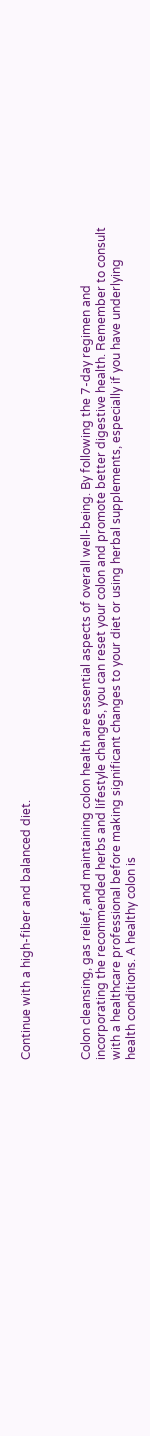Continue with a high-fiber and balanced diet.



Colon cleansing, gas relief, and maintaining colon health are essential aspects of overall well-being. By following the 7-day regimen and incorporating the recommended herbs and lifestyle changes, you can reset your colon and promote better digestive health. Remember to consult with a healthcare professional before making significant changes to your diet or using herbal supplements, especially if you have underlying health conditions. A healthy colon is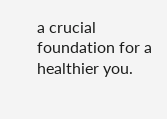a crucial foundation for a healthier you.